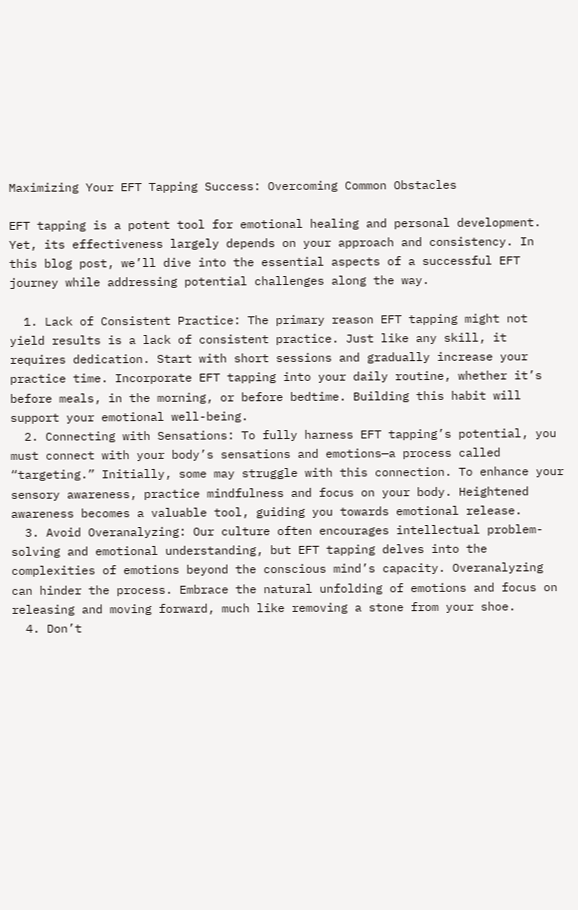Maximizing Your EFT Tapping Success: Overcoming Common Obstacles

EFT tapping is a potent tool for emotional healing and personal development. Yet, its effectiveness largely depends on your approach and consistency. In this blog post, we’ll dive into the essential aspects of a successful EFT journey while addressing potential challenges along the way.

  1. Lack of Consistent Practice: The primary reason EFT tapping might not yield results is a lack of consistent practice. Just like any skill, it requires dedication. Start with short sessions and gradually increase your practice time. Incorporate EFT tapping into your daily routine, whether it’s before meals, in the morning, or before bedtime. Building this habit will support your emotional well-being.
  2. Connecting with Sensations: To fully harness EFT tapping’s potential, you must connect with your body’s sensations and emotions—a process called “targeting.” Initially, some may struggle with this connection. To enhance your sensory awareness, practice mindfulness and focus on your body. Heightened awareness becomes a valuable tool, guiding you towards emotional release.
  3. Avoid Overanalyzing: Our culture often encourages intellectual problem-solving and emotional understanding, but EFT tapping delves into the complexities of emotions beyond the conscious mind’s capacity. Overanalyzing can hinder the process. Embrace the natural unfolding of emotions and focus on releasing and moving forward, much like removing a stone from your shoe.
  4. Don’t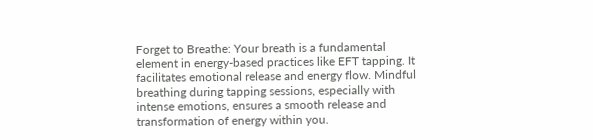Forget to Breathe: Your breath is a fundamental element in energy-based practices like EFT tapping. It facilitates emotional release and energy flow. Mindful breathing during tapping sessions, especially with intense emotions, ensures a smooth release and transformation of energy within you.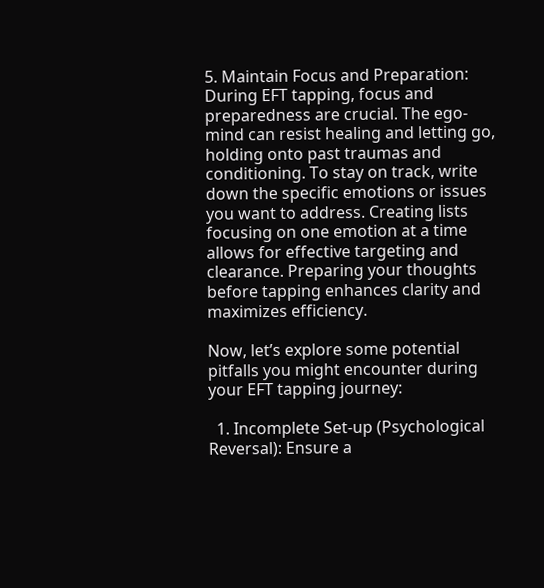5. Maintain Focus and Preparation: During EFT tapping, focus and preparedness are crucial. The ego-mind can resist healing and letting go, holding onto past traumas and conditioning. To stay on track, write down the specific emotions or issues you want to address. Creating lists focusing on one emotion at a time allows for effective targeting and clearance. Preparing your thoughts before tapping enhances clarity and maximizes efficiency.

Now, let’s explore some potential pitfalls you might encounter during your EFT tapping journey:

  1. Incomplete Set-up (Psychological Reversal): Ensure a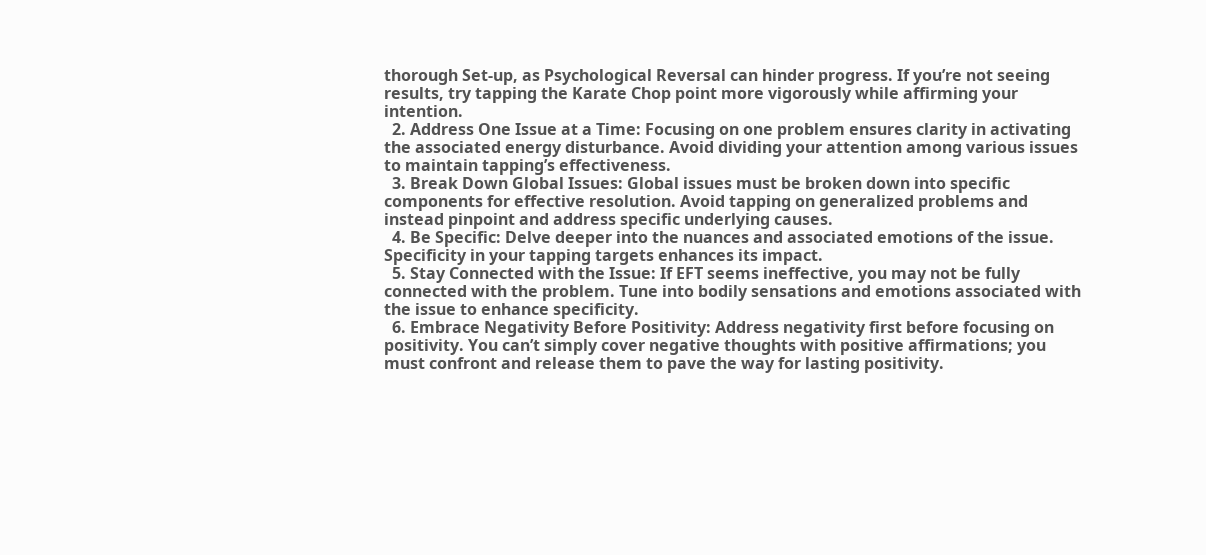thorough Set-up, as Psychological Reversal can hinder progress. If you’re not seeing results, try tapping the Karate Chop point more vigorously while affirming your intention.
  2. Address One Issue at a Time: Focusing on one problem ensures clarity in activating the associated energy disturbance. Avoid dividing your attention among various issues to maintain tapping’s effectiveness.
  3. Break Down Global Issues: Global issues must be broken down into specific components for effective resolution. Avoid tapping on generalized problems and instead pinpoint and address specific underlying causes.
  4. Be Specific: Delve deeper into the nuances and associated emotions of the issue. Specificity in your tapping targets enhances its impact.
  5. Stay Connected with the Issue: If EFT seems ineffective, you may not be fully connected with the problem. Tune into bodily sensations and emotions associated with the issue to enhance specificity.
  6. Embrace Negativity Before Positivity: Address negativity first before focusing on positivity. You can’t simply cover negative thoughts with positive affirmations; you must confront and release them to pave the way for lasting positivity.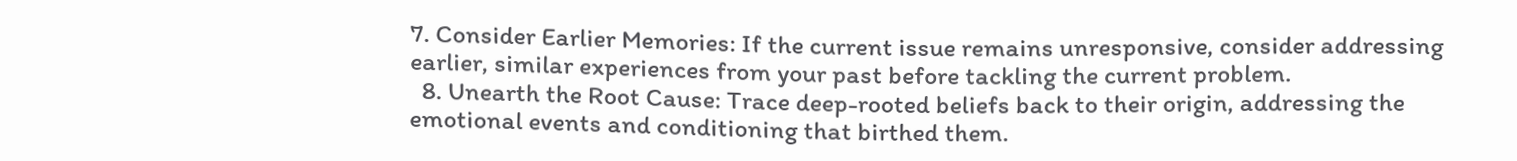7. Consider Earlier Memories: If the current issue remains unresponsive, consider addressing earlier, similar experiences from your past before tackling the current problem.
  8. Unearth the Root Cause: Trace deep-rooted beliefs back to their origin, addressing the emotional events and conditioning that birthed them.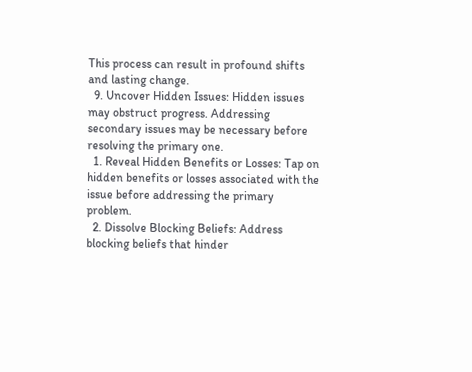This process can result in profound shifts and lasting change.
  9. Uncover Hidden Issues: Hidden issues may obstruct progress. Addressing secondary issues may be necessary before resolving the primary one.
  1. Reveal Hidden Benefits or Losses: Tap on hidden benefits or losses associated with the issue before addressing the primary problem.
  2. Dissolve Blocking Beliefs: Address blocking beliefs that hinder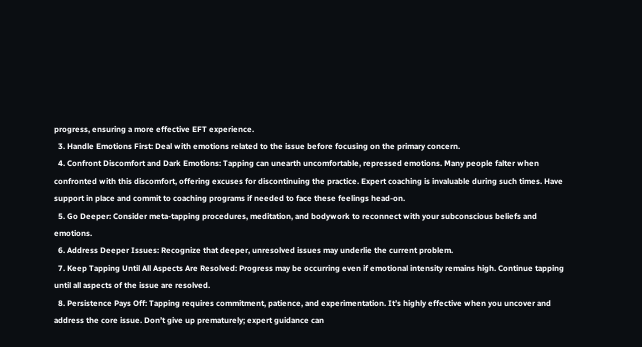progress, ensuring a more effective EFT experience.
  3. Handle Emotions First: Deal with emotions related to the issue before focusing on the primary concern.
  4. Confront Discomfort and Dark Emotions: Tapping can unearth uncomfortable, repressed emotions. Many people falter when confronted with this discomfort, offering excuses for discontinuing the practice. Expert coaching is invaluable during such times. Have support in place and commit to coaching programs if needed to face these feelings head-on.
  5. Go Deeper: Consider meta-tapping procedures, meditation, and bodywork to reconnect with your subconscious beliefs and emotions.
  6. Address Deeper Issues: Recognize that deeper, unresolved issues may underlie the current problem.
  7. Keep Tapping Until All Aspects Are Resolved: Progress may be occurring even if emotional intensity remains high. Continue tapping until all aspects of the issue are resolved.
  8. Persistence Pays Off: Tapping requires commitment, patience, and experimentation. It’s highly effective when you uncover and address the core issue. Don’t give up prematurely; expert guidance can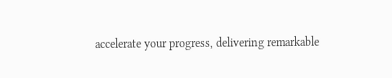accelerate your progress, delivering remarkable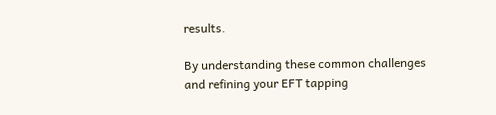results.

By understanding these common challenges and refining your EFT tapping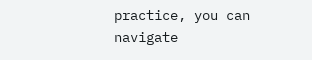practice, you can navigate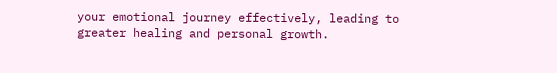your emotional journey effectively, leading to greater healing and personal growth.